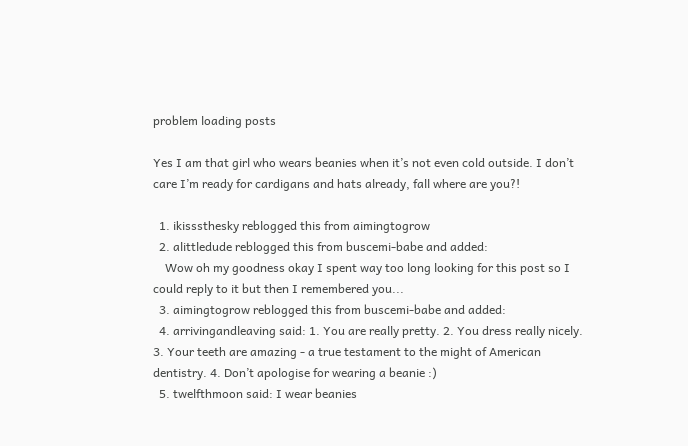problem loading posts

Yes I am that girl who wears beanies when it’s not even cold outside. I don’t care I’m ready for cardigans and hats already, fall where are you?!

  1. ikisssthesky reblogged this from aimingtogrow
  2. alittledude reblogged this from buscemi-babe and added:
    Wow oh my goodness okay I spent way too long looking for this post so I could reply to it but then I remembered you...
  3. aimingtogrow reblogged this from buscemi-babe and added:
  4. arrivingandleaving said: 1. You are really pretty. 2. You dress really nicely. 3. Your teeth are amazing - a true testament to the might of American dentistry. 4. Don’t apologise for wearing a beanie :)
  5. twelfthmoon said: I wear beanies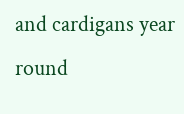and cardigans year round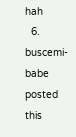hah
  6. buscemi-babe posted this